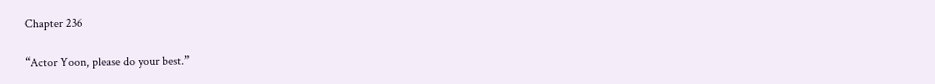Chapter 236

“Actor Yoon, please do your best.”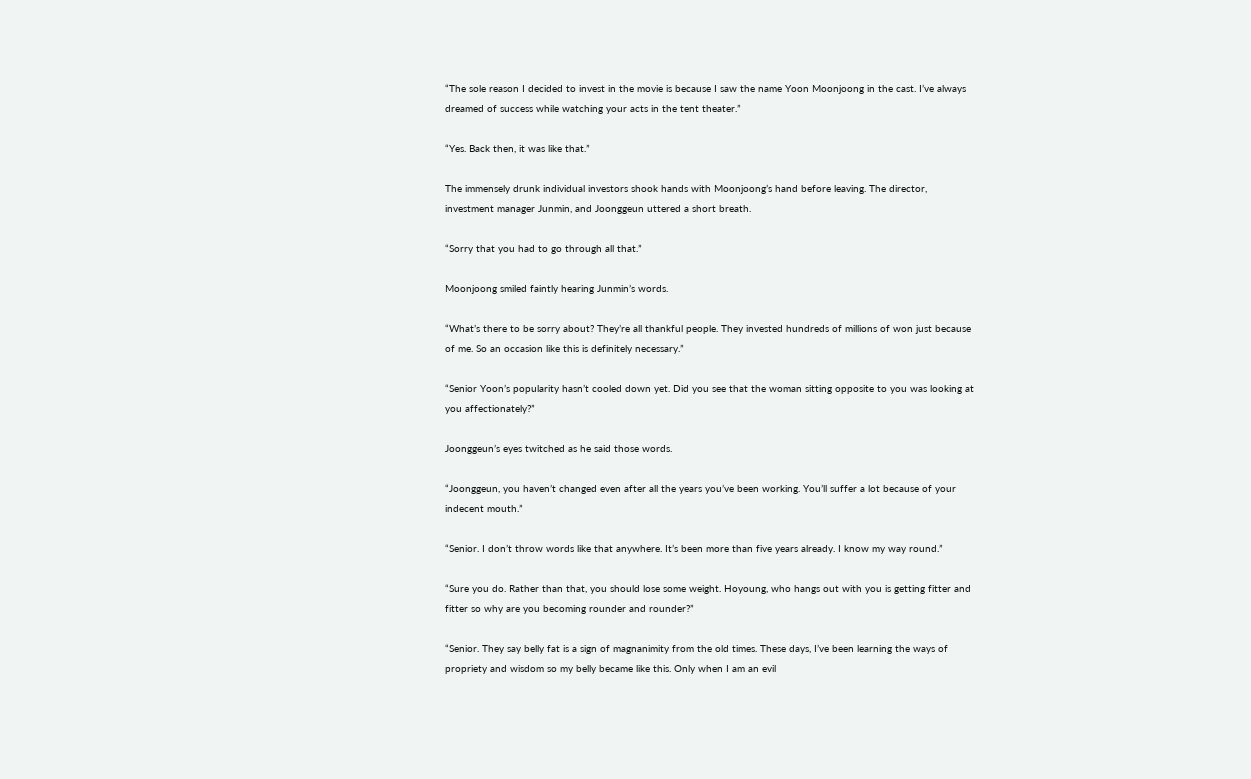“The sole reason I decided to invest in the movie is because I saw the name Yoon Moonjoong in the cast. I’ve always dreamed of success while watching your acts in the tent theater.”

“Yes. Back then, it was like that.”

The immensely drunk individual investors shook hands with Moonjoong’s hand before leaving. The director, investment manager Junmin, and Joonggeun uttered a short breath.

“Sorry that you had to go through all that.”

Moonjoong smiled faintly hearing Junmin’s words.

“What’s there to be sorry about? They’re all thankful people. They invested hundreds of millions of won just because of me. So an occasion like this is definitely necessary.”

“Senior Yoon’s popularity hasn’t cooled down yet. Did you see that the woman sitting opposite to you was looking at you affectionately?”

Joonggeun’s eyes twitched as he said those words.

“Joonggeun, you haven’t changed even after all the years you’ve been working. You’ll suffer a lot because of your indecent mouth.”

“Senior. I don’t throw words like that anywhere. It’s been more than five years already. I know my way round.”

“Sure you do. Rather than that, you should lose some weight. Hoyoung, who hangs out with you is getting fitter and fitter so why are you becoming rounder and rounder?”

“Senior. They say belly fat is a sign of magnanimity from the old times. These days, I’ve been learning the ways of propriety and wisdom so my belly became like this. Only when I am an evil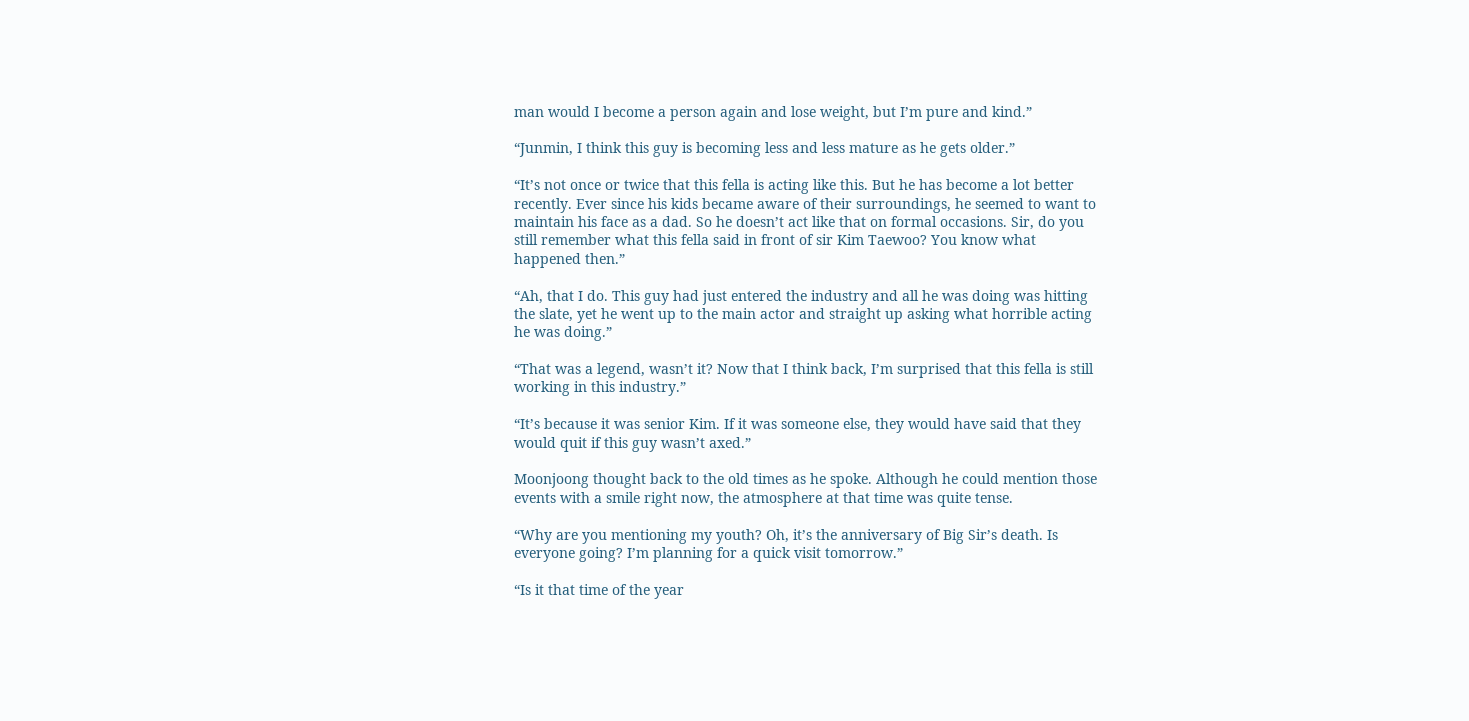man would I become a person again and lose weight, but I’m pure and kind.”

“Junmin, I think this guy is becoming less and less mature as he gets older.”

“It’s not once or twice that this fella is acting like this. But he has become a lot better recently. Ever since his kids became aware of their surroundings, he seemed to want to maintain his face as a dad. So he doesn’t act like that on formal occasions. Sir, do you still remember what this fella said in front of sir Kim Taewoo? You know what happened then.”

“Ah, that I do. This guy had just entered the industry and all he was doing was hitting the slate, yet he went up to the main actor and straight up asking what horrible acting he was doing.”

“That was a legend, wasn’t it? Now that I think back, I’m surprised that this fella is still working in this industry.”

“It’s because it was senior Kim. If it was someone else, they would have said that they would quit if this guy wasn’t axed.”

Moonjoong thought back to the old times as he spoke. Although he could mention those events with a smile right now, the atmosphere at that time was quite tense.

“Why are you mentioning my youth? Oh, it’s the anniversary of Big Sir’s death. Is everyone going? I’m planning for a quick visit tomorrow.”

“Is it that time of the year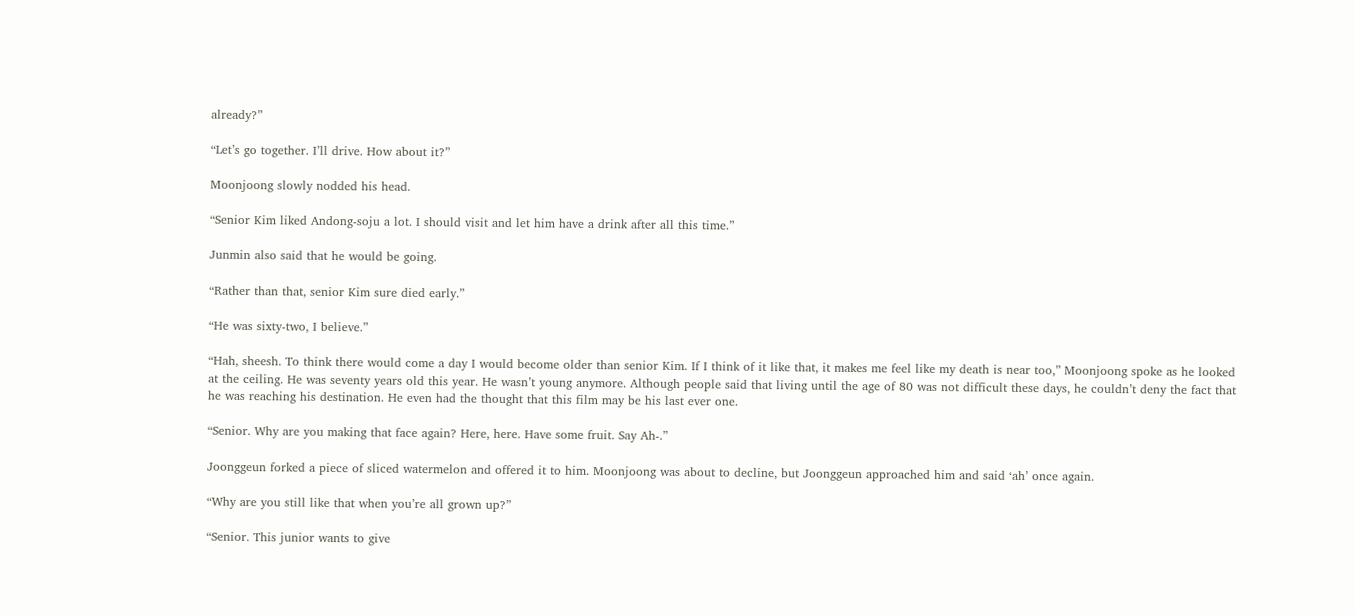already?”

“Let’s go together. I’ll drive. How about it?”

Moonjoong slowly nodded his head.

“Senior Kim liked Andong-soju a lot. I should visit and let him have a drink after all this time.”

Junmin also said that he would be going.

“Rather than that, senior Kim sure died early.”

“He was sixty-two, I believe.”

“Hah, sheesh. To think there would come a day I would become older than senior Kim. If I think of it like that, it makes me feel like my death is near too,” Moonjoong spoke as he looked at the ceiling. He was seventy years old this year. He wasn’t young anymore. Although people said that living until the age of 80 was not difficult these days, he couldn’t deny the fact that he was reaching his destination. He even had the thought that this film may be his last ever one.

“Senior. Why are you making that face again? Here, here. Have some fruit. Say Ah-.”

Joonggeun forked a piece of sliced watermelon and offered it to him. Moonjoong was about to decline, but Joonggeun approached him and said ‘ah’ once again.

“Why are you still like that when you’re all grown up?”

“Senior. This junior wants to give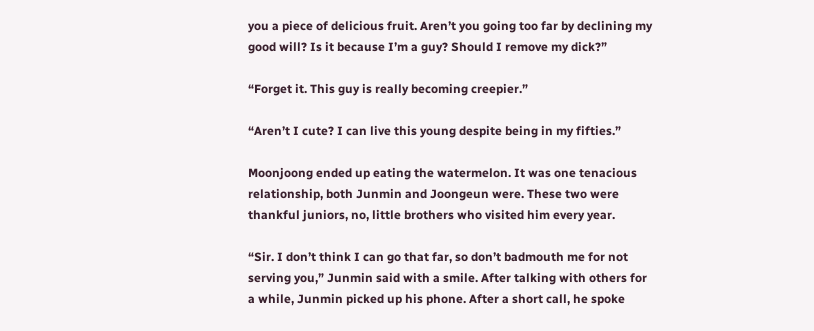you a piece of delicious fruit. Aren’t you going too far by declining my good will? Is it because I’m a guy? Should I remove my dick?”

“Forget it. This guy is really becoming creepier.”

“Aren’t I cute? I can live this young despite being in my fifties.”

Moonjoong ended up eating the watermelon. It was one tenacious relationship, both Junmin and Joongeun were. These two were thankful juniors, no, little brothers who visited him every year.

“Sir. I don’t think I can go that far, so don’t badmouth me for not serving you,” Junmin said with a smile. After talking with others for a while, Junmin picked up his phone. After a short call, he spoke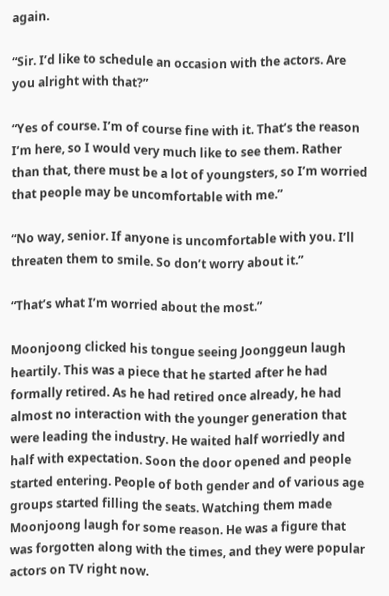again.

“Sir. I’d like to schedule an occasion with the actors. Are you alright with that?”

“Yes of course. I’m of course fine with it. That’s the reason I’m here, so I would very much like to see them. Rather than that, there must be a lot of youngsters, so I’m worried that people may be uncomfortable with me.”

“No way, senior. If anyone is uncomfortable with you. I’ll threaten them to smile. So don’t worry about it.”

“That’s what I’m worried about the most.”

Moonjoong clicked his tongue seeing Joonggeun laugh heartily. This was a piece that he started after he had formally retired. As he had retired once already, he had almost no interaction with the younger generation that were leading the industry. He waited half worriedly and half with expectation. Soon the door opened and people started entering. People of both gender and of various age groups started filling the seats. Watching them made Moonjoong laugh for some reason. He was a figure that was forgotten along with the times, and they were popular actors on TV right now.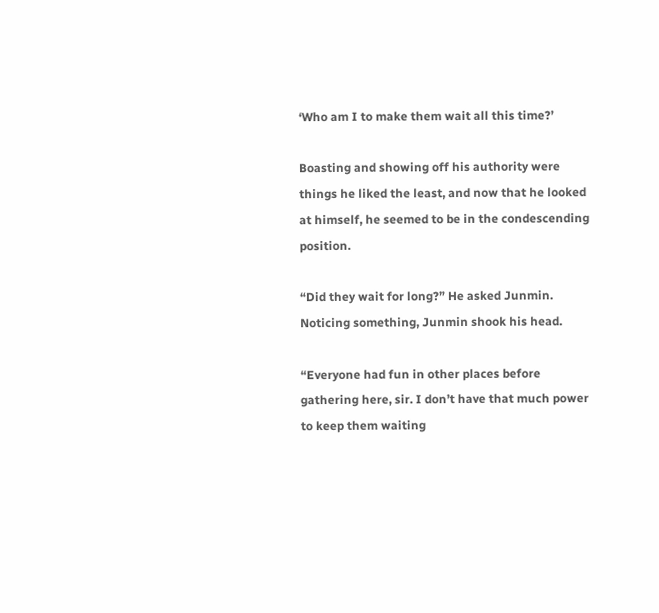‘Who am I to make them wait all this time?’

Boasting and showing off his authority were things he liked the least, and now that he looked at himself, he seemed to be in the condescending position.

“Did they wait for long?” He asked Junmin. Noticing something, Junmin shook his head.

“Everyone had fun in other places before gathering here, sir. I don’t have that much power to keep them waiting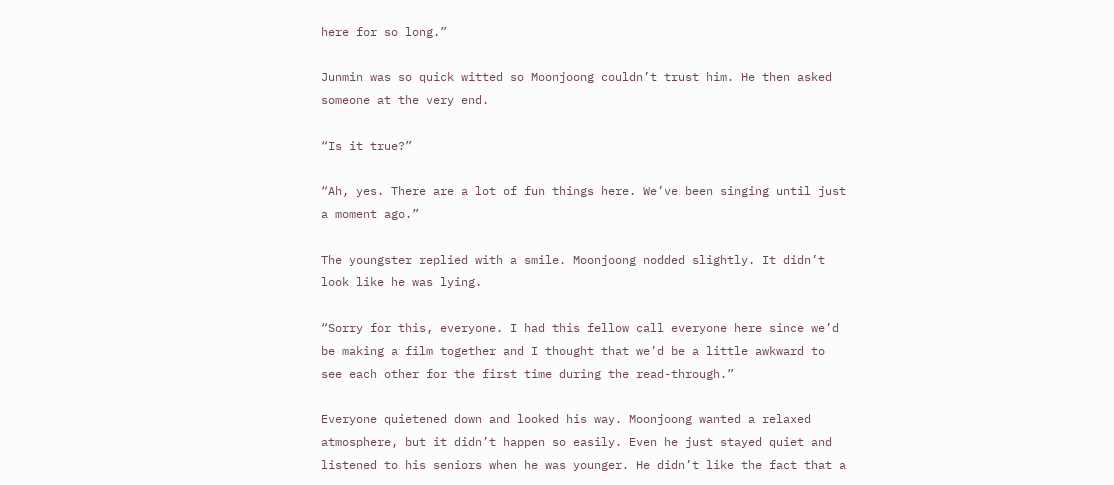here for so long.”

Junmin was so quick witted so Moonjoong couldn’t trust him. He then asked someone at the very end.

“Is it true?”

“Ah, yes. There are a lot of fun things here. We’ve been singing until just a moment ago.”

The youngster replied with a smile. Moonjoong nodded slightly. It didn’t look like he was lying.

“Sorry for this, everyone. I had this fellow call everyone here since we’d be making a film together and I thought that we’d be a little awkward to see each other for the first time during the read-through.”

Everyone quietened down and looked his way. Moonjoong wanted a relaxed atmosphere, but it didn’t happen so easily. Even he just stayed quiet and listened to his seniors when he was younger. He didn’t like the fact that a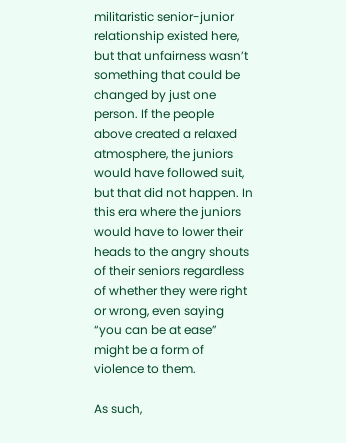militaristic senior-junior relationship existed here, but that unfairness wasn’t something that could be changed by just one person. If the people above created a relaxed atmosphere, the juniors would have followed suit, but that did not happen. In this era where the juniors would have to lower their heads to the angry shouts of their seniors regardless of whether they were right or wrong, even saying “you can be at ease” might be a form of violence to them.

As such,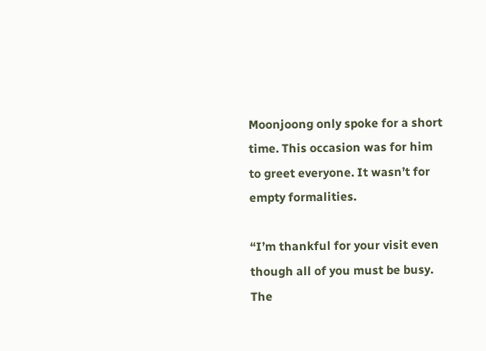Moonjoong only spoke for a short time. This occasion was for him to greet everyone. It wasn’t for empty formalities.

“I’m thankful for your visit even though all of you must be busy. The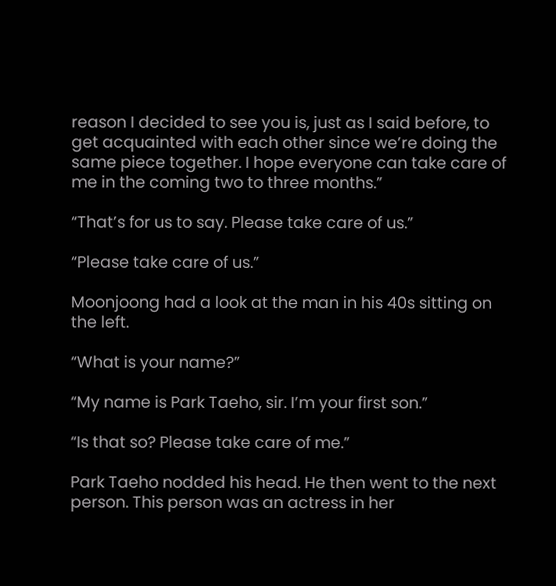reason I decided to see you is, just as I said before, to get acquainted with each other since we’re doing the same piece together. I hope everyone can take care of me in the coming two to three months.”

“That’s for us to say. Please take care of us.”

“Please take care of us.”

Moonjoong had a look at the man in his 40s sitting on the left.

“What is your name?”

“My name is Park Taeho, sir. I’m your first son.”

“Is that so? Please take care of me.”

Park Taeho nodded his head. He then went to the next person. This person was an actress in her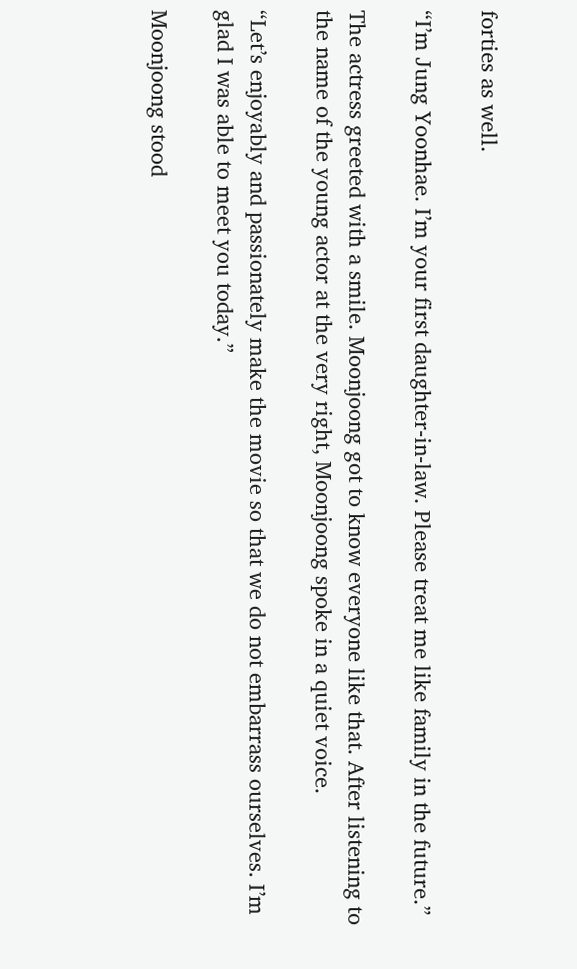forties as well.

“I’m Jung Yoonhae. I’m your first daughter-in-law. Please treat me like family in the future.”

The actress greeted with a smile. Moonjoong got to know everyone like that. After listening to the name of the young actor at the very right, Moonjoong spoke in a quiet voice.

“Let’s enjoyably and passionately make the movie so that we do not embarrass ourselves. I’m glad I was able to meet you today.”

Moonjoong stood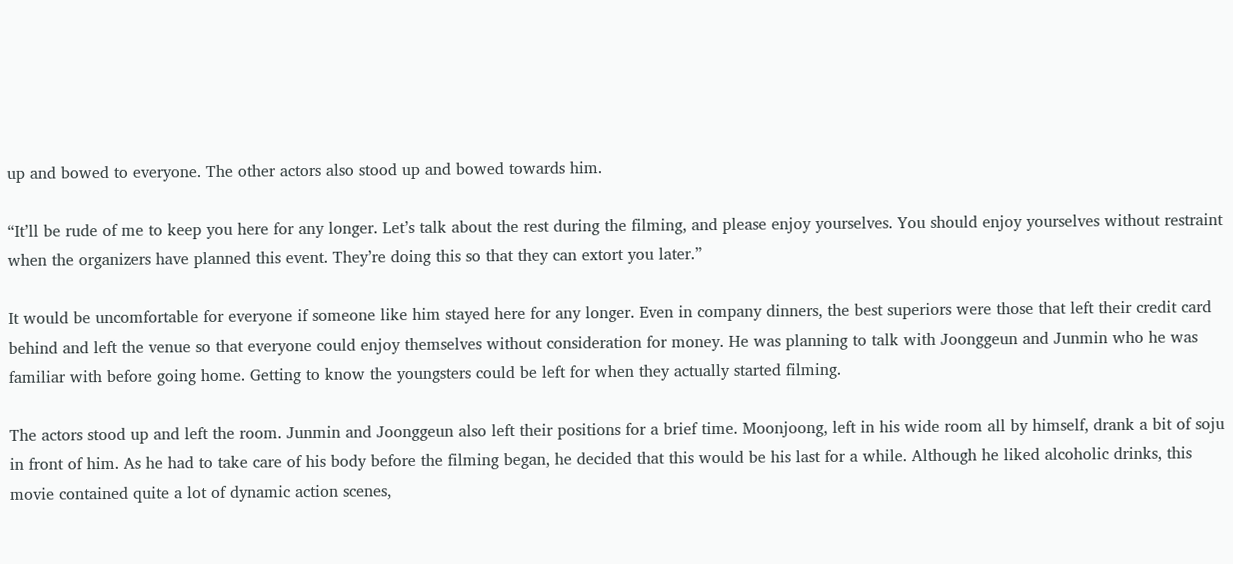up and bowed to everyone. The other actors also stood up and bowed towards him.

“It’ll be rude of me to keep you here for any longer. Let’s talk about the rest during the filming, and please enjoy yourselves. You should enjoy yourselves without restraint when the organizers have planned this event. They’re doing this so that they can extort you later.”

It would be uncomfortable for everyone if someone like him stayed here for any longer. Even in company dinners, the best superiors were those that left their credit card behind and left the venue so that everyone could enjoy themselves without consideration for money. He was planning to talk with Joonggeun and Junmin who he was familiar with before going home. Getting to know the youngsters could be left for when they actually started filming.

The actors stood up and left the room. Junmin and Joonggeun also left their positions for a brief time. Moonjoong, left in his wide room all by himself, drank a bit of soju in front of him. As he had to take care of his body before the filming began, he decided that this would be his last for a while. Although he liked alcoholic drinks, this movie contained quite a lot of dynamic action scenes,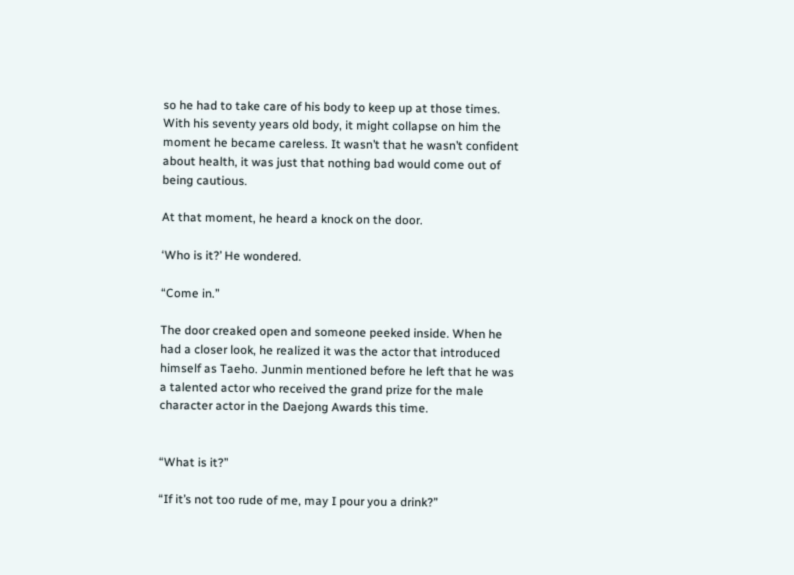so he had to take care of his body to keep up at those times. With his seventy years old body, it might collapse on him the moment he became careless. It wasn’t that he wasn’t confident about health, it was just that nothing bad would come out of being cautious.

At that moment, he heard a knock on the door.

‘Who is it?’ He wondered.

“Come in.”

The door creaked open and someone peeked inside. When he had a closer look, he realized it was the actor that introduced himself as Taeho. Junmin mentioned before he left that he was a talented actor who received the grand prize for the male character actor in the Daejong Awards this time.


“What is it?”

“If it’s not too rude of me, may I pour you a drink?”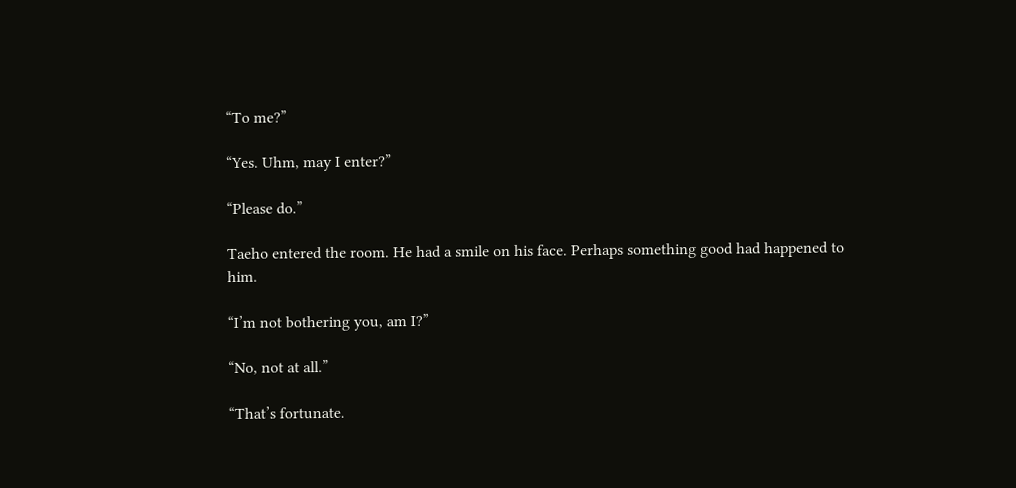“To me?”

“Yes. Uhm, may I enter?”

“Please do.”

Taeho entered the room. He had a smile on his face. Perhaps something good had happened to him.

“I’m not bothering you, am I?”

“No, not at all.”

“That’s fortunate.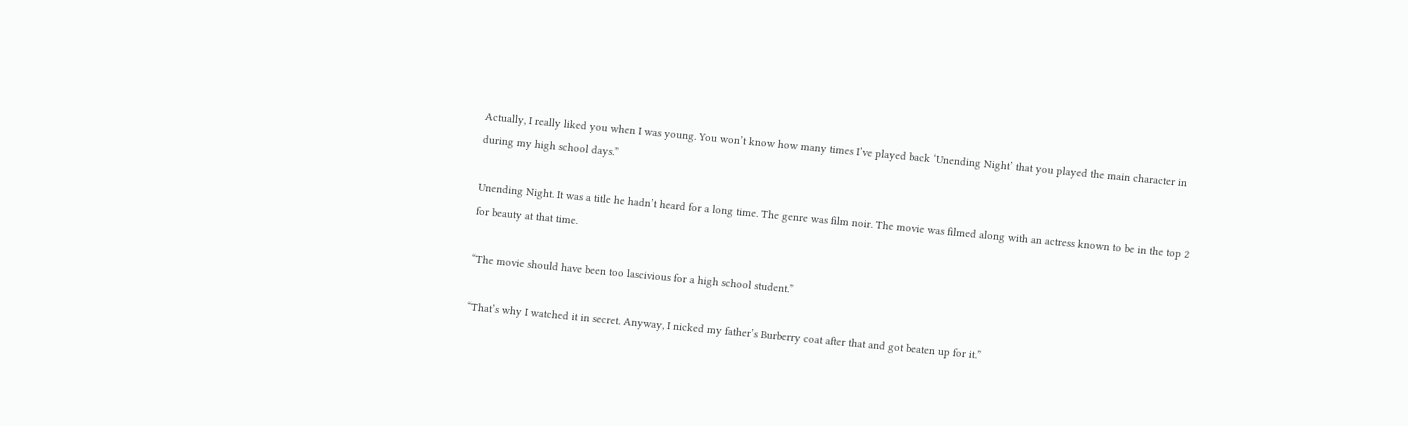Actually, I really liked you when I was young. You won’t know how many times I’ve played back ‘Unending Night’ that you played the main character in during my high school days.”

Unending Night. It was a title he hadn’t heard for a long time. The genre was film noir. The movie was filmed along with an actress known to be in the top 2 for beauty at that time.

“The movie should have been too lascivious for a high school student.”

“That’s why I watched it in secret. Anyway, I nicked my father’s Burberry coat after that and got beaten up for it.”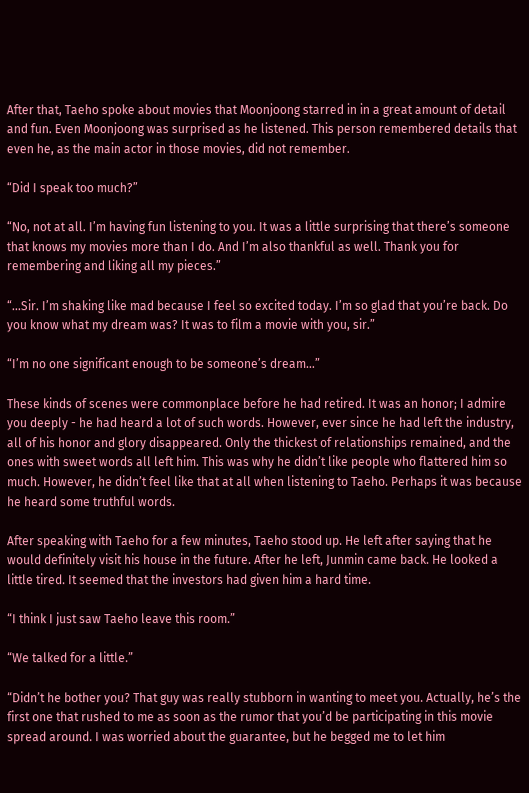After that, Taeho spoke about movies that Moonjoong starred in in a great amount of detail and fun. Even Moonjoong was surprised as he listened. This person remembered details that even he, as the main actor in those movies, did not remember.

“Did I speak too much?”

“No, not at all. I’m having fun listening to you. It was a little surprising that there’s someone that knows my movies more than I do. And I’m also thankful as well. Thank you for remembering and liking all my pieces.”

“...Sir. I’m shaking like mad because I feel so excited today. I’m so glad that you’re back. Do you know what my dream was? It was to film a movie with you, sir.”

“I’m no one significant enough to be someone’s dream…”

These kinds of scenes were commonplace before he had retired. It was an honor; I admire you deeply - he had heard a lot of such words. However, ever since he had left the industry, all of his honor and glory disappeared. Only the thickest of relationships remained, and the ones with sweet words all left him. This was why he didn’t like people who flattered him so much. However, he didn’t feel like that at all when listening to Taeho. Perhaps it was because he heard some truthful words.

After speaking with Taeho for a few minutes, Taeho stood up. He left after saying that he would definitely visit his house in the future. After he left, Junmin came back. He looked a little tired. It seemed that the investors had given him a hard time.

“I think I just saw Taeho leave this room.”

“We talked for a little.”

“Didn’t he bother you? That guy was really stubborn in wanting to meet you. Actually, he’s the first one that rushed to me as soon as the rumor that you’d be participating in this movie spread around. I was worried about the guarantee, but he begged me to let him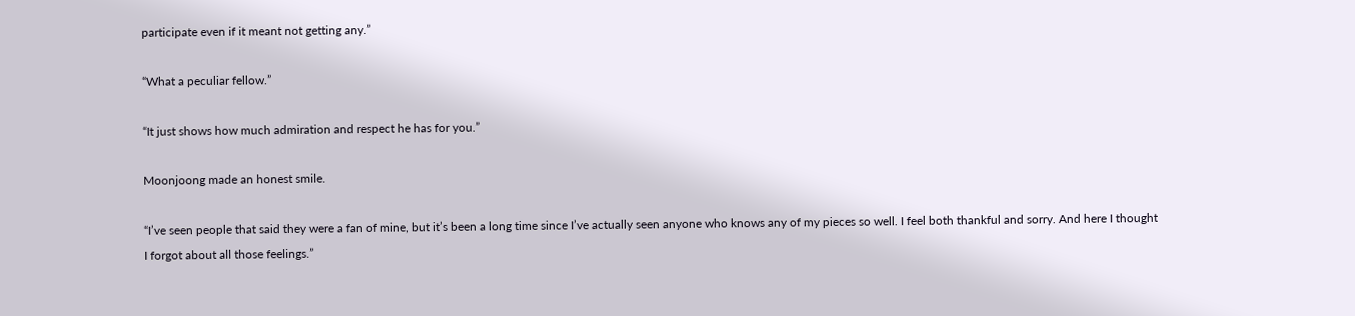participate even if it meant not getting any.”

“What a peculiar fellow.”

“It just shows how much admiration and respect he has for you.”

Moonjoong made an honest smile.

“I’ve seen people that said they were a fan of mine, but it’s been a long time since I’ve actually seen anyone who knows any of my pieces so well. I feel both thankful and sorry. And here I thought I forgot about all those feelings.”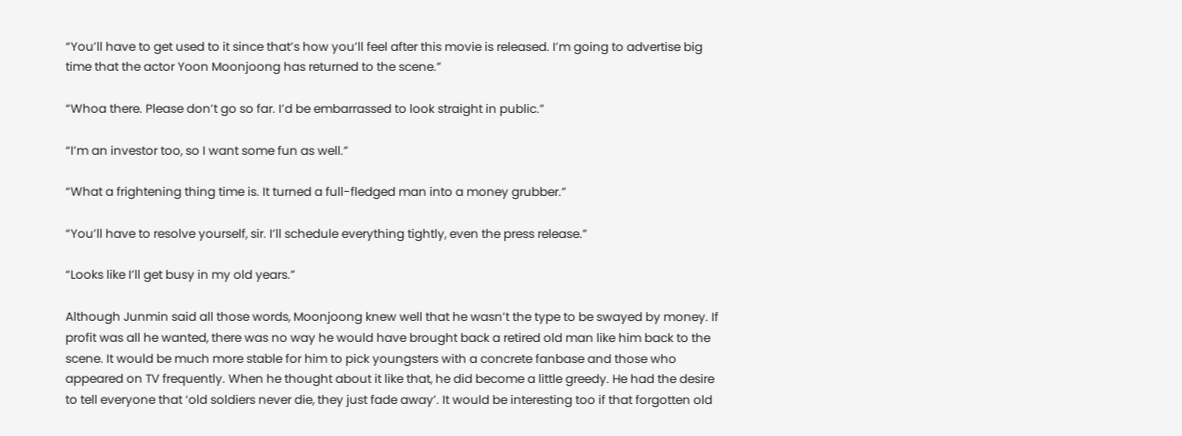“You’ll have to get used to it since that’s how you’ll feel after this movie is released. I’m going to advertise big time that the actor Yoon Moonjoong has returned to the scene.”

“Whoa there. Please don’t go so far. I’d be embarrassed to look straight in public.”

“I’m an investor too, so I want some fun as well.”

“What a frightening thing time is. It turned a full-fledged man into a money grubber.”

“You’ll have to resolve yourself, sir. I’ll schedule everything tightly, even the press release.”

“Looks like I’ll get busy in my old years.”

Although Junmin said all those words, Moonjoong knew well that he wasn’t the type to be swayed by money. If profit was all he wanted, there was no way he would have brought back a retired old man like him back to the scene. It would be much more stable for him to pick youngsters with a concrete fanbase and those who appeared on TV frequently. When he thought about it like that, he did become a little greedy. He had the desire to tell everyone that ‘old soldiers never die, they just fade away’. It would be interesting too if that forgotten old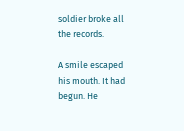soldier broke all the records.

A smile escaped his mouth. It had begun. He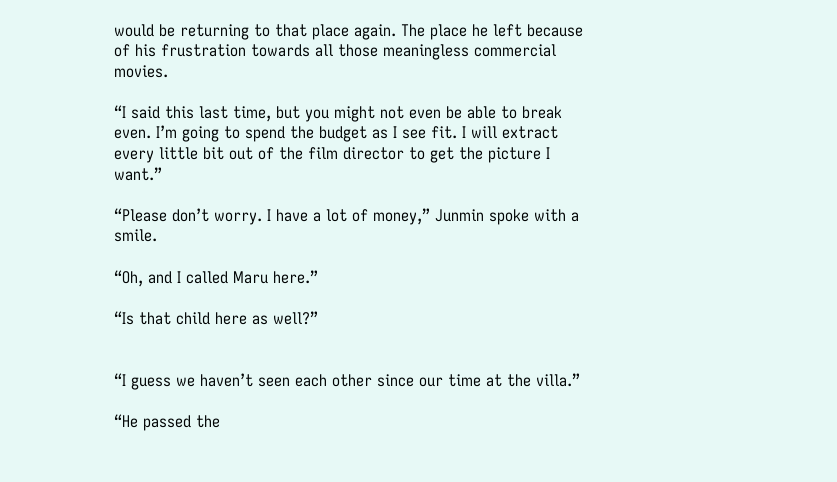would be returning to that place again. The place he left because of his frustration towards all those meaningless commercial movies.

“I said this last time, but you might not even be able to break even. I’m going to spend the budget as I see fit. I will extract every little bit out of the film director to get the picture I want.”

“Please don’t worry. I have a lot of money,” Junmin spoke with a smile.

“Oh, and I called Maru here.”

“Is that child here as well?”


“I guess we haven’t seen each other since our time at the villa.”

“He passed the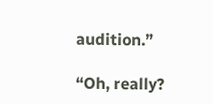audition.”

“Oh, really?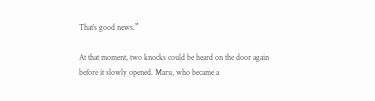That’s good news.”

At that moment, two knocks could be heard on the door again before it slowly opened. Maru, who became a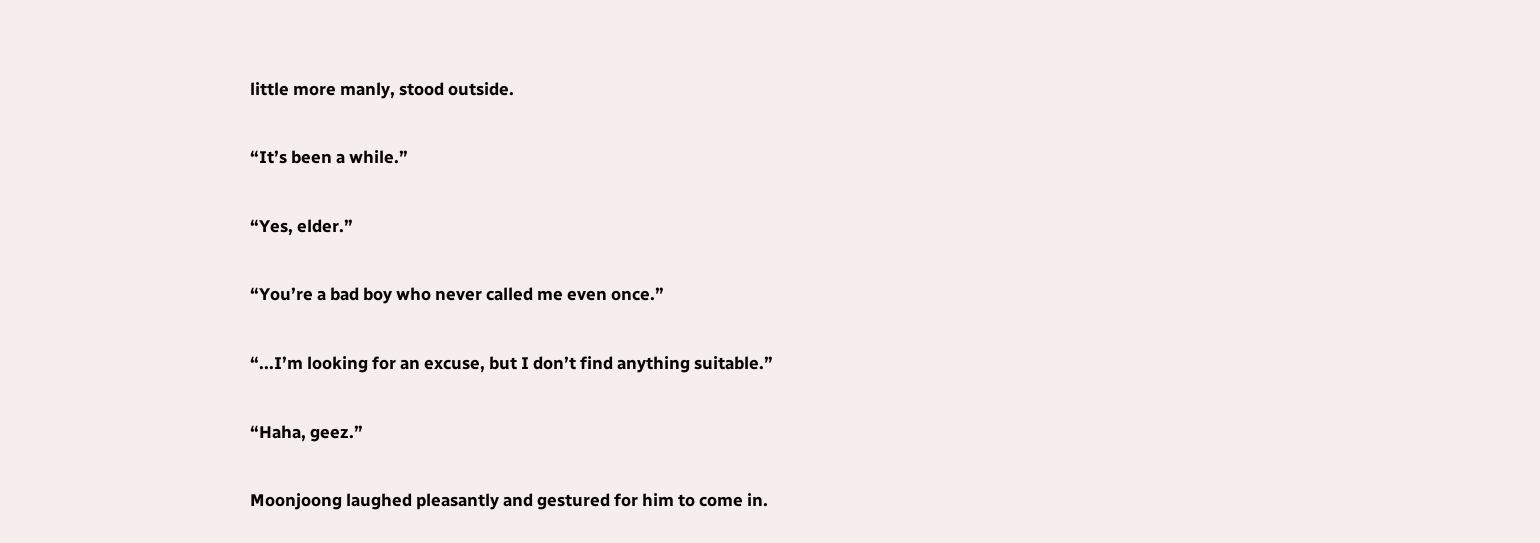little more manly, stood outside.

“It’s been a while.”

“Yes, elder.”

“You’re a bad boy who never called me even once.”

“...I’m looking for an excuse, but I don’t find anything suitable.”

“Haha, geez.”

Moonjoong laughed pleasantly and gestured for him to come in.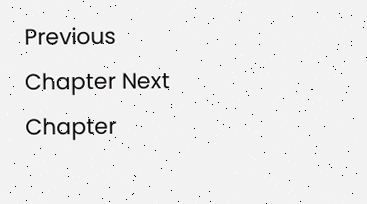Previous Chapter Next Chapter